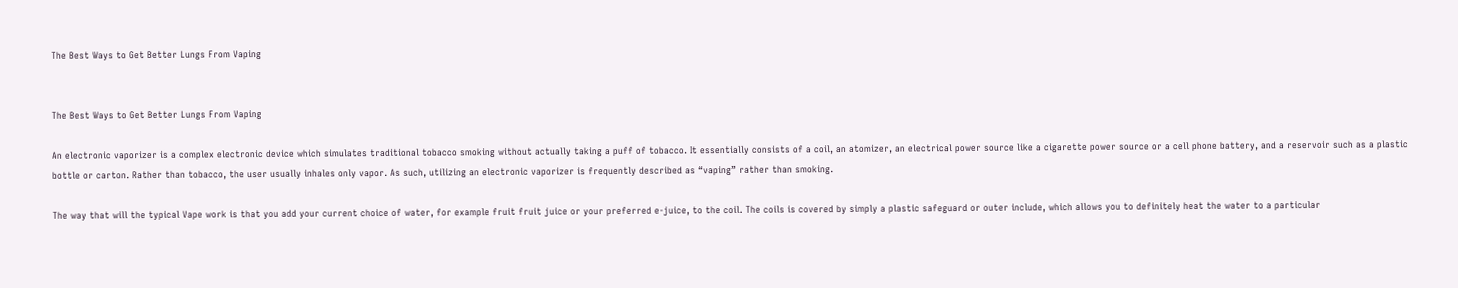The Best Ways to Get Better Lungs From Vaping


The Best Ways to Get Better Lungs From Vaping

An electronic vaporizer is a complex electronic device which simulates traditional tobacco smoking without actually taking a puff of tobacco. It essentially consists of a coil, an atomizer, an electrical power source like a cigarette power source or a cell phone battery, and a reservoir such as a plastic bottle or carton. Rather than tobacco, the user usually inhales only vapor. As such, utilizing an electronic vaporizer is frequently described as “vaping” rather than smoking.

The way that will the typical Vape work is that you add your current choice of water, for example fruit fruit juice or your preferred e-juice, to the coil. The coils is covered by simply a plastic safeguard or outer include, which allows you to definitely heat the water to a particular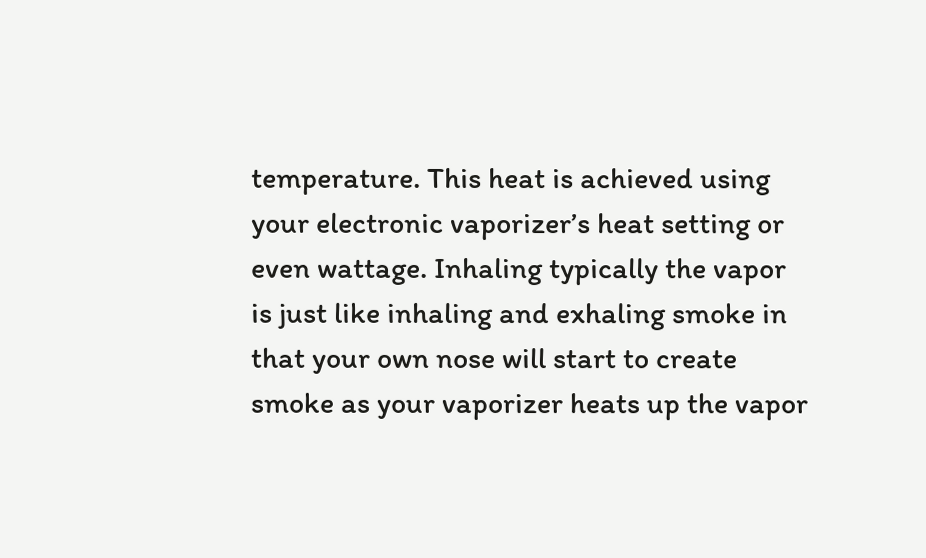temperature. This heat is achieved using your electronic vaporizer’s heat setting or even wattage. Inhaling typically the vapor is just like inhaling and exhaling smoke in that your own nose will start to create smoke as your vaporizer heats up the vapor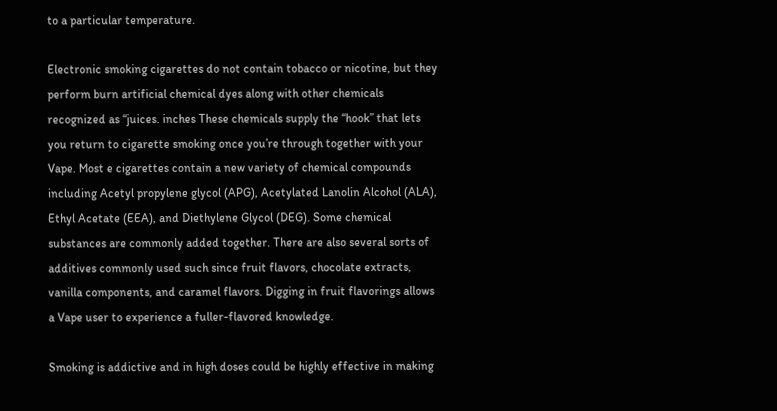to a particular temperature.

Electronic smoking cigarettes do not contain tobacco or nicotine, but they perform burn artificial chemical dyes along with other chemicals recognized as “juices. inches These chemicals supply the “hook” that lets you return to cigarette smoking once you’re through together with your Vape. Most e cigarettes contain a new variety of chemical compounds including Acetyl propylene glycol (APG), Acetylated Lanolin Alcohol (ALA), Ethyl Acetate (EEA), and Diethylene Glycol (DEG). Some chemical substances are commonly added together. There are also several sorts of additives commonly used such since fruit flavors, chocolate extracts, vanilla components, and caramel flavors. Digging in fruit flavorings allows a Vape user to experience a fuller-flavored knowledge.

Smoking is addictive and in high doses could be highly effective in making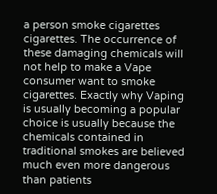a person smoke cigarettes cigarettes. The occurrence of these damaging chemicals will not help to make a Vape consumer want to smoke cigarettes. Exactly why Vaping is usually becoming a popular choice is usually because the chemicals contained in traditional smokes are believed much even more dangerous than patients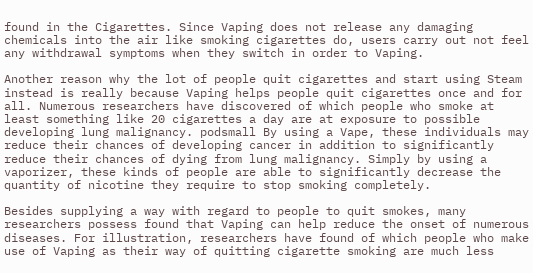found in the Cigarettes. Since Vaping does not release any damaging chemicals into the air like smoking cigarettes do, users carry out not feel any withdrawal symptoms when they switch in order to Vaping.

Another reason why the lot of people quit cigarettes and start using Steam instead is really because Vaping helps people quit cigarettes once and for all. Numerous researchers have discovered of which people who smoke at least something like 20 cigarettes a day are at exposure to possible developing lung malignancy. podsmall By using a Vape, these individuals may reduce their chances of developing cancer in addition to significantly reduce their chances of dying from lung malignancy. Simply by using a vaporizer, these kinds of people are able to significantly decrease the quantity of nicotine they require to stop smoking completely.

Besides supplying a way with regard to people to quit smokes, many researchers possess found that Vaping can help reduce the onset of numerous diseases. For illustration, researchers have found of which people who make use of Vaping as their way of quitting cigarette smoking are much less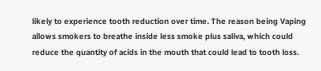likely to experience tooth reduction over time. The reason being Vaping allows smokers to breathe inside less smoke plus saliva, which could reduce the quantity of acids in the mouth that could lead to tooth loss.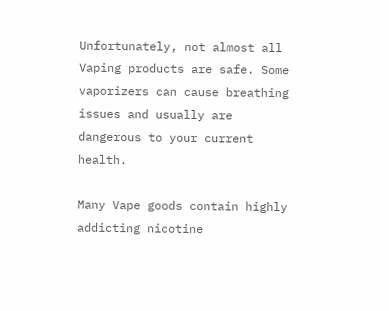Unfortunately, not almost all Vaping products are safe. Some vaporizers can cause breathing issues and usually are dangerous to your current health.

Many Vape goods contain highly addicting nicotine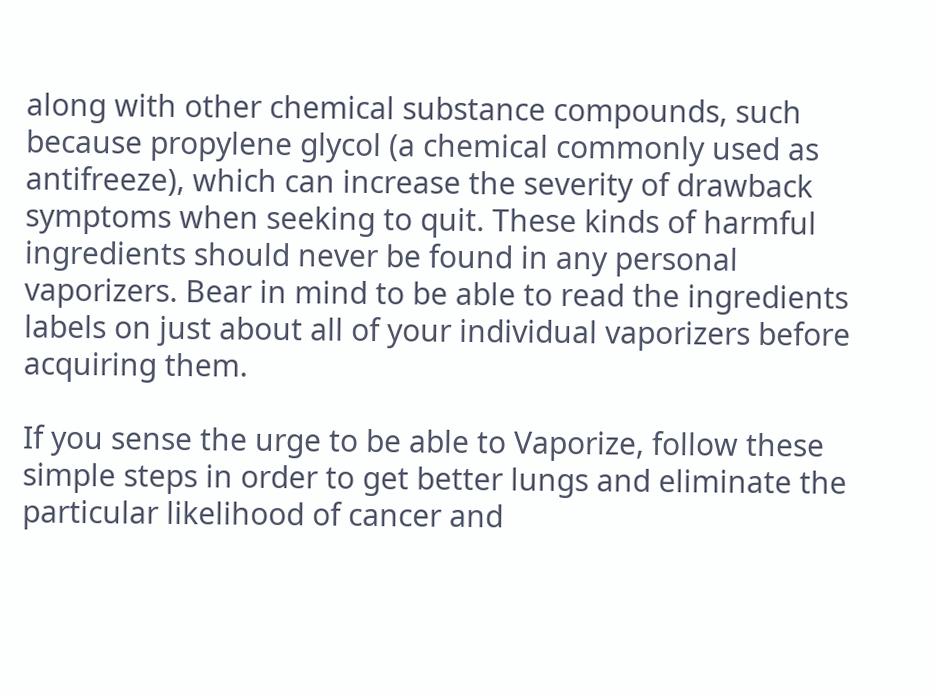along with other chemical substance compounds, such because propylene glycol (a chemical commonly used as antifreeze), which can increase the severity of drawback symptoms when seeking to quit. These kinds of harmful ingredients should never be found in any personal vaporizers. Bear in mind to be able to read the ingredients labels on just about all of your individual vaporizers before acquiring them.

If you sense the urge to be able to Vaporize, follow these simple steps in order to get better lungs and eliminate the particular likelihood of cancer and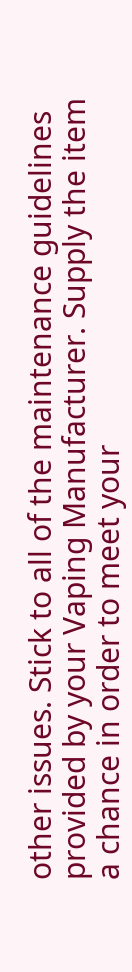other issues. Stick to all of the maintenance guidelines provided by your Vaping Manufacturer. Supply the item a chance in order to meet your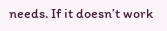needs. If it doesn’t work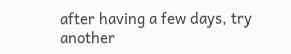after having a few days, try another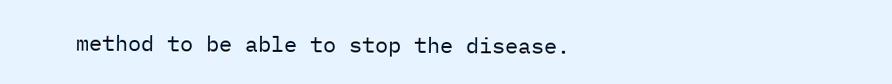method to be able to stop the disease.